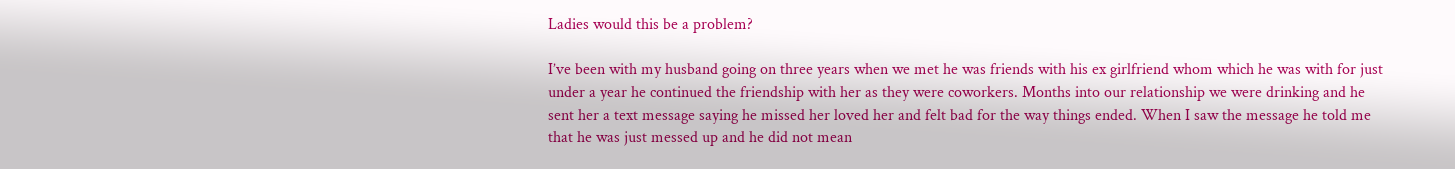Ladies would this be a problem?

I’ve been with my husband going on three years when we met he was friends with his ex girlfriend whom which he was with for just under a year he continued the friendship with her as they were coworkers. Months into our relationship we were drinking and he sent her a text message saying he missed her loved her and felt bad for the way things ended. When I saw the message he told me that he was just messed up and he did not mean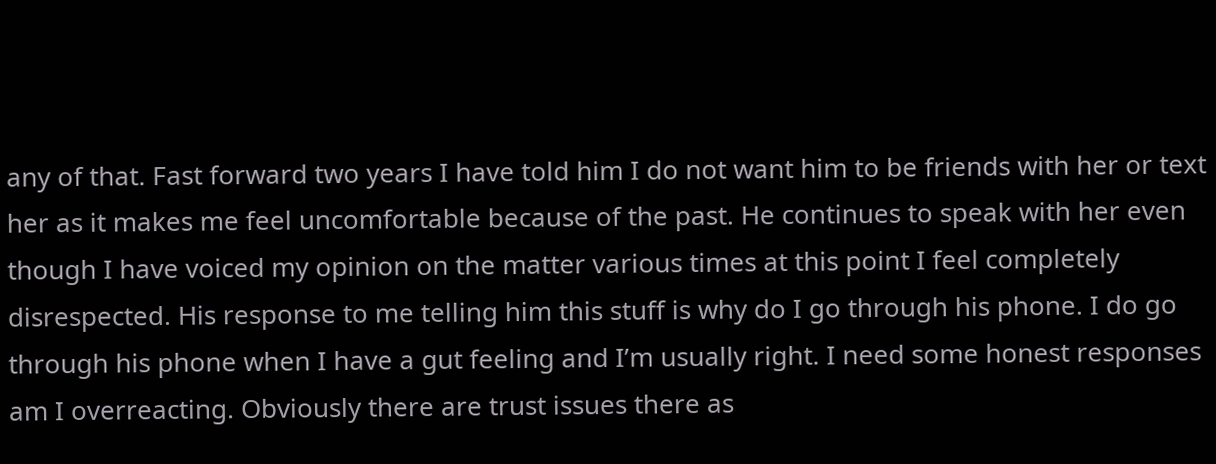any of that. Fast forward two years I have told him I do not want him to be friends with her or text her as it makes me feel uncomfortable because of the past. He continues to speak with her even though I have voiced my opinion on the matter various times at this point I feel completely disrespected. His response to me telling him this stuff is why do I go through his phone. I do go through his phone when I have a gut feeling and I’m usually right. I need some honest responses am I overreacting. Obviously there are trust issues there as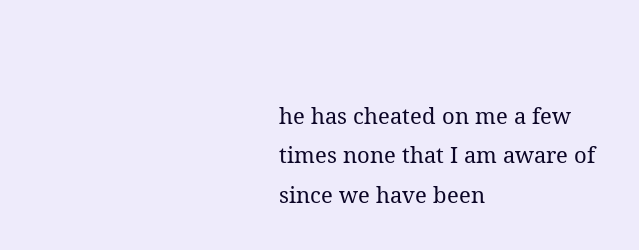he has cheated on me a few times none that I am aware of since we have been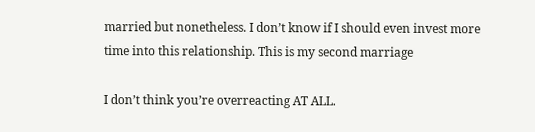married but nonetheless. I don’t know if I should even invest more time into this relationship. This is my second marriage

I don’t think you’re overreacting AT ALL.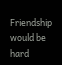Friendship would be hard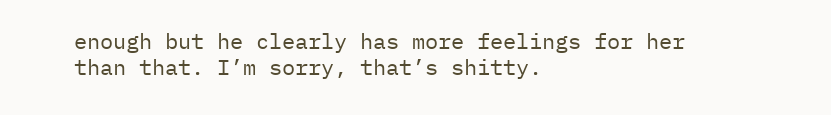enough but he clearly has more feelings for her than that. I’m sorry, that’s shitty.